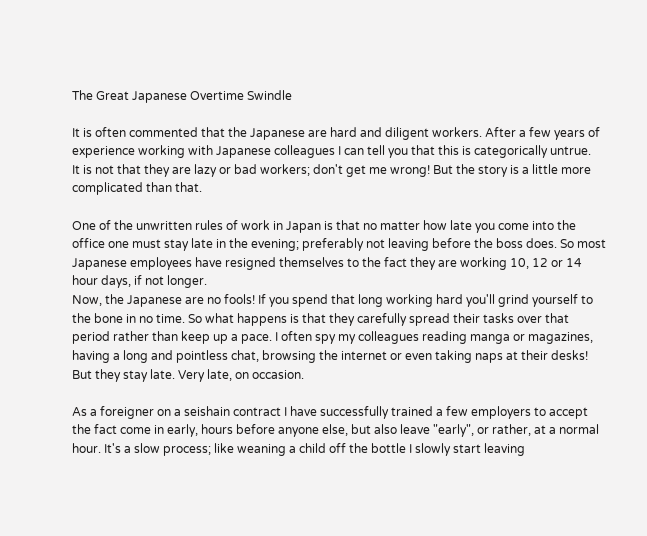The Great Japanese Overtime Swindle

It is often commented that the Japanese are hard and diligent workers. After a few years of experience working with Japanese colleagues I can tell you that this is categorically untrue.
It is not that they are lazy or bad workers; don't get me wrong! But the story is a little more complicated than that.

One of the unwritten rules of work in Japan is that no matter how late you come into the office one must stay late in the evening; preferably not leaving before the boss does. So most Japanese employees have resigned themselves to the fact they are working 10, 12 or 14 hour days, if not longer.
Now, the Japanese are no fools! If you spend that long working hard you'll grind yourself to the bone in no time. So what happens is that they carefully spread their tasks over that period rather than keep up a pace. I often spy my colleagues reading manga or magazines, having a long and pointless chat, browsing the internet or even taking naps at their desks! But they stay late. Very late, on occasion.

As a foreigner on a seishain contract I have successfully trained a few employers to accept the fact come in early, hours before anyone else, but also leave "early", or rather, at a normal hour. It's a slow process; like weaning a child off the bottle I slowly start leaving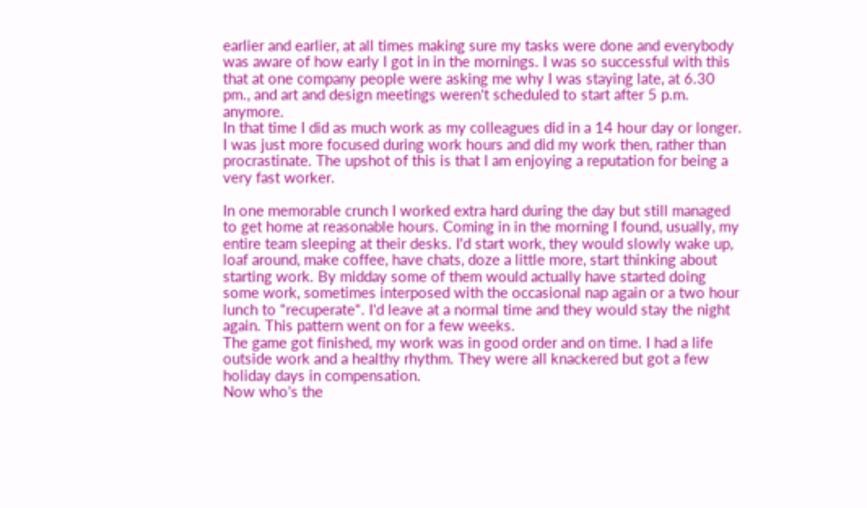earlier and earlier, at all times making sure my tasks were done and everybody was aware of how early I got in in the mornings. I was so successful with this that at one company people were asking me why I was staying late, at 6.30 pm., and art and design meetings weren't scheduled to start after 5 p.m. anymore.
In that time I did as much work as my colleagues did in a 14 hour day or longer. I was just more focused during work hours and did my work then, rather than procrastinate. The upshot of this is that I am enjoying a reputation for being a very fast worker.

In one memorable crunch I worked extra hard during the day but still managed to get home at reasonable hours. Coming in in the morning I found, usually, my entire team sleeping at their desks. I'd start work, they would slowly wake up, loaf around, make coffee, have chats, doze a little more, start thinking about starting work. By midday some of them would actually have started doing some work, sometimes interposed with the occasional nap again or a two hour lunch to "recuperate". I'd leave at a normal time and they would stay the night again. This pattern went on for a few weeks.
The game got finished, my work was in good order and on time. I had a life outside work and a healthy rhythm. They were all knackered but got a few holiday days in compensation.
Now who's the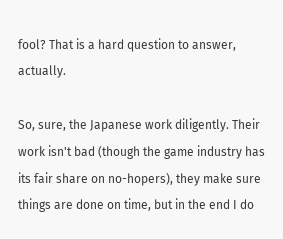fool? That is a hard question to answer, actually.

So, sure, the Japanese work diligently. Their work isn't bad (though the game industry has its fair share on no-hopers), they make sure things are done on time, but in the end I do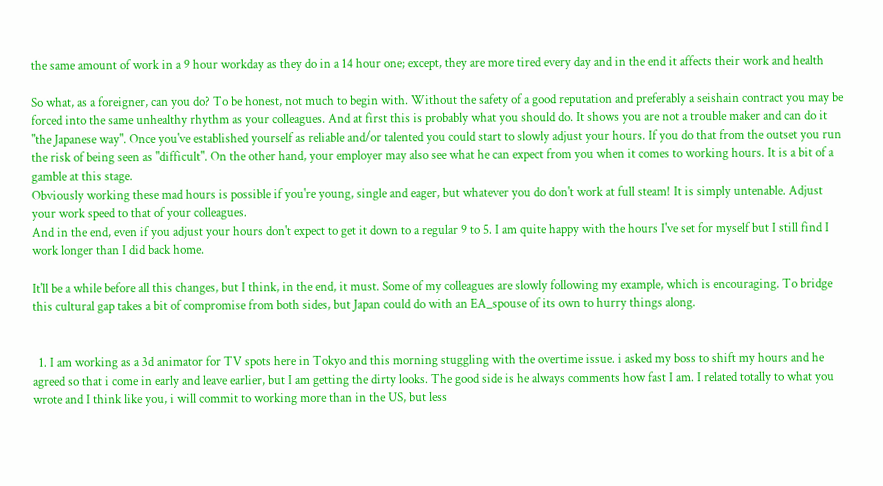the same amount of work in a 9 hour workday as they do in a 14 hour one; except, they are more tired every day and in the end it affects their work and health

So what, as a foreigner, can you do? To be honest, not much to begin with. Without the safety of a good reputation and preferably a seishain contract you may be forced into the same unhealthy rhythm as your colleagues. And at first this is probably what you should do. It shows you are not a trouble maker and can do it "the Japanese way". Once you've established yourself as reliable and/or talented you could start to slowly adjust your hours. If you do that from the outset you run the risk of being seen as "difficult". On the other hand, your employer may also see what he can expect from you when it comes to working hours. It is a bit of a gamble at this stage.
Obviously working these mad hours is possible if you're young, single and eager, but whatever you do don't work at full steam! It is simply untenable. Adjust your work speed to that of your colleagues.
And in the end, even if you adjust your hours don't expect to get it down to a regular 9 to 5. I am quite happy with the hours I've set for myself but I still find I work longer than I did back home.

It'll be a while before all this changes, but I think, in the end, it must. Some of my colleagues are slowly following my example, which is encouraging. To bridge this cultural gap takes a bit of compromise from both sides, but Japan could do with an EA_spouse of its own to hurry things along.


  1. I am working as a 3d animator for TV spots here in Tokyo and this morning stuggling with the overtime issue. i asked my boss to shift my hours and he agreed so that i come in early and leave earlier, but I am getting the dirty looks. The good side is he always comments how fast I am. I related totally to what you wrote and I think like you, i will commit to working more than in the US, but less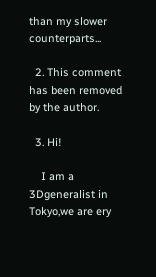than my slower counterparts...

  2. This comment has been removed by the author.

  3. Hi!

    I am a 3Dgeneralist in Tokyo,we are ery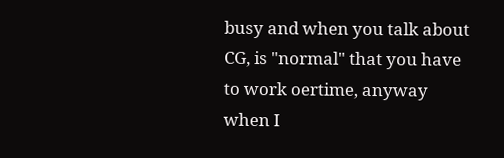busy and when you talk about CG, is "normal" that you have to work oertime, anyway when I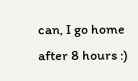can, I go home after 8 hours :)